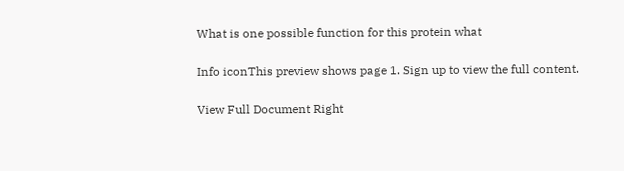What is one possible function for this protein what

Info iconThis preview shows page 1. Sign up to view the full content.

View Full Document Right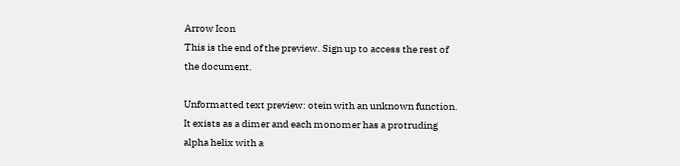Arrow Icon
This is the end of the preview. Sign up to access the rest of the document.

Unformatted text preview: otein with an unknown function. It exists as a dimer and each monomer has a protruding alpha helix with a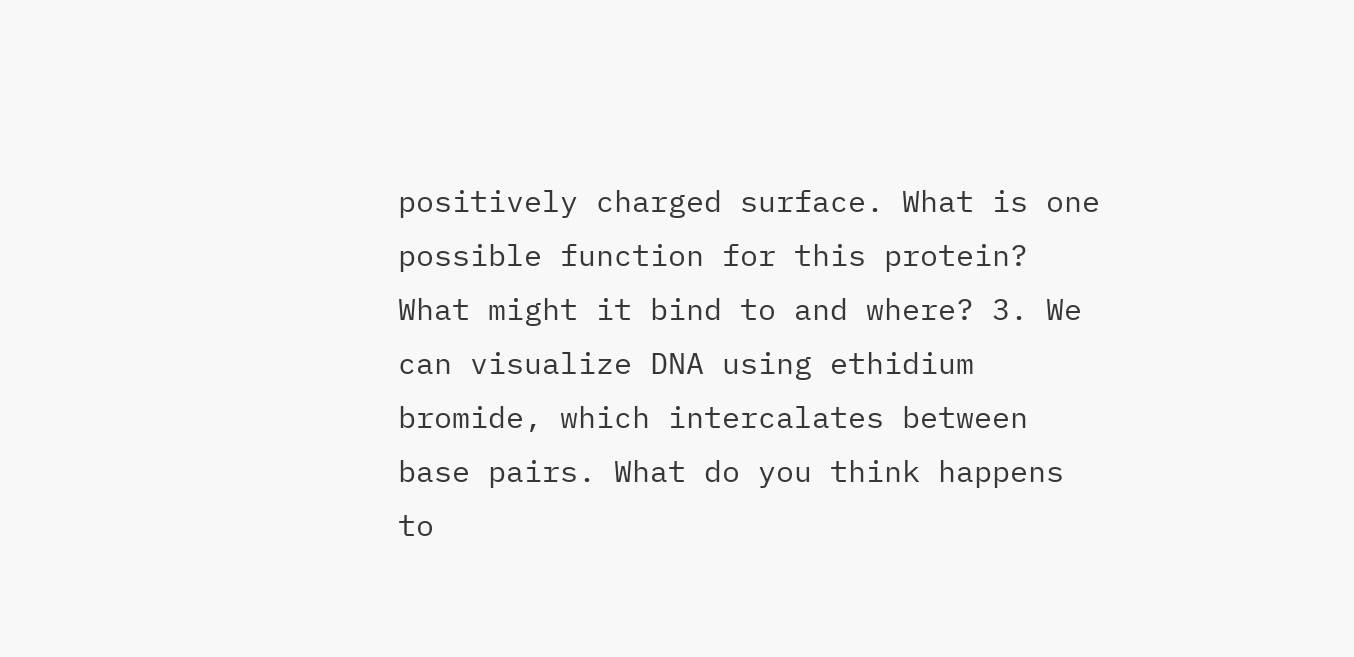positively charged surface. What is one possible function for this protein? What might it bind to and where? 3. We can visualize DNA using ethidium bromide, which intercalates between base pairs. What do you think happens to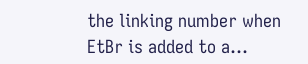the linking number when EtBr is added to a...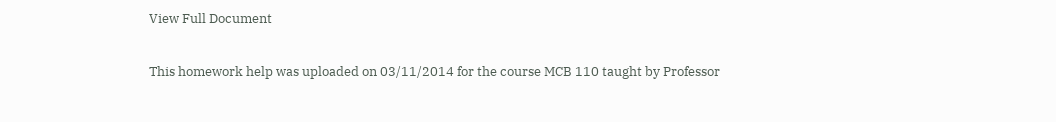View Full Document

This homework help was uploaded on 03/11/2014 for the course MCB 110 taught by Professor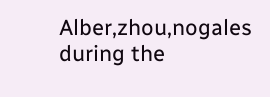Alber,zhou,nogales during the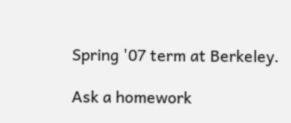Spring '07 term at Berkeley.

Ask a homework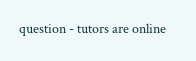question - tutors are online